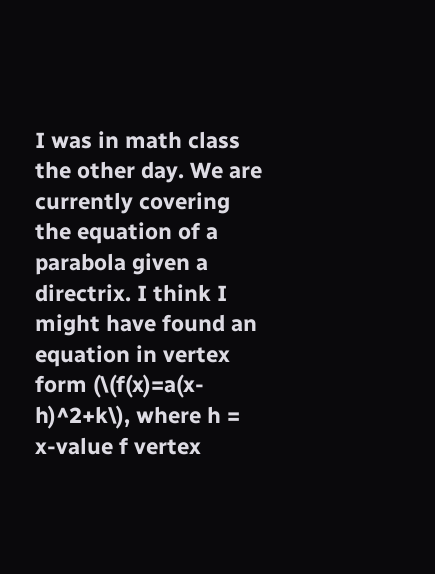I was in math class the other day. We are currently covering the equation of a parabola given a directrix. I think I might have found an equation in vertex form (\(f(x)=a(x-h)^2+k\), where h = x-value f vertex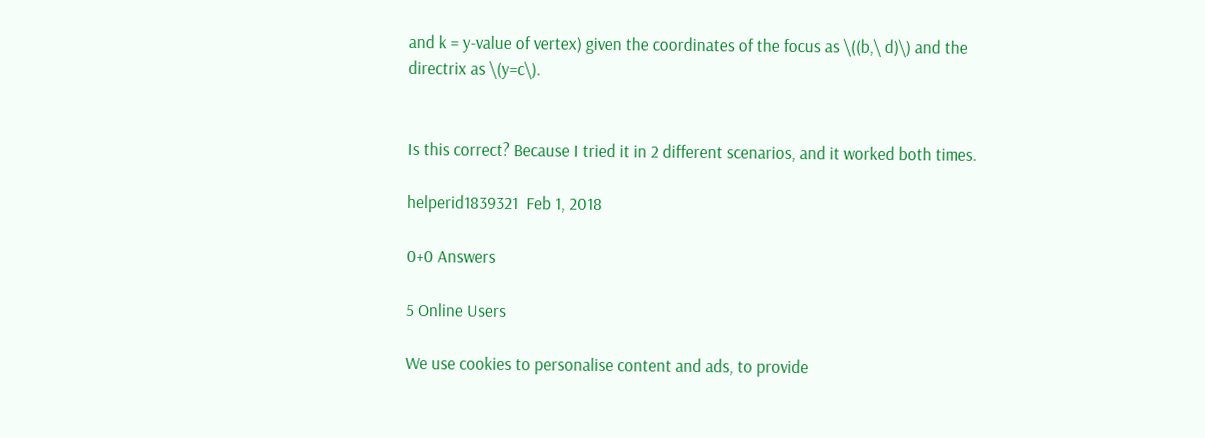and k = y-value of vertex) given the coordinates of the focus as \((b,\ d)\) and the directrix as \(y=c\).


Is this correct? Because I tried it in 2 different scenarios, and it worked both times.

helperid1839321  Feb 1, 2018

0+0 Answers

5 Online Users

We use cookies to personalise content and ads, to provide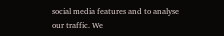social media features and to analyse our traffic. We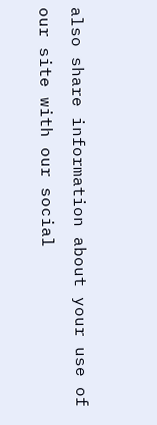also share information about your use of our site with our social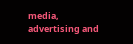media, advertising and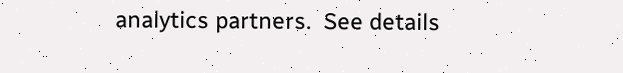analytics partners.  See details